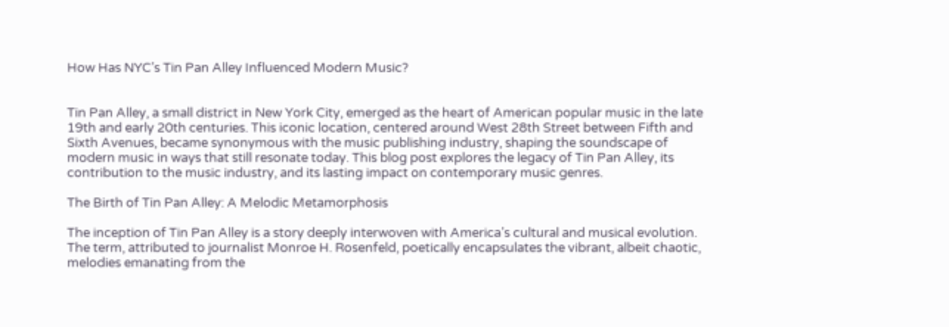How Has NYC’s Tin Pan Alley Influenced Modern Music?


Tin Pan Alley, a small district in New York City, emerged as the heart of American popular music in the late 19th and early 20th centuries. This iconic location, centered around West 28th Street between Fifth and Sixth Avenues, became synonymous with the music publishing industry, shaping the soundscape of modern music in ways that still resonate today. This blog post explores the legacy of Tin Pan Alley, its contribution to the music industry, and its lasting impact on contemporary music genres.

The Birth of Tin Pan Alley: A Melodic Metamorphosis

The inception of Tin Pan Alley is a story deeply interwoven with America’s cultural and musical evolution. The term, attributed to journalist Monroe H. Rosenfeld, poetically encapsulates the vibrant, albeit chaotic, melodies emanating from the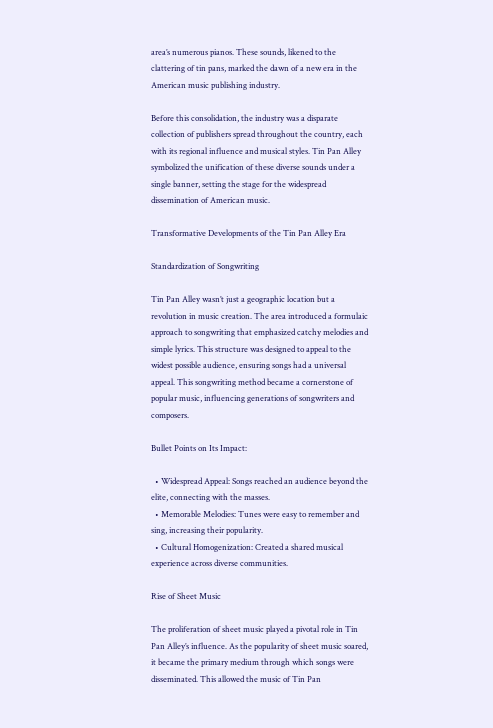area’s numerous pianos. These sounds, likened to the clattering of tin pans, marked the dawn of a new era in the American music publishing industry.

Before this consolidation, the industry was a disparate collection of publishers spread throughout the country, each with its regional influence and musical styles. Tin Pan Alley symbolized the unification of these diverse sounds under a single banner, setting the stage for the widespread dissemination of American music.

Transformative Developments of the Tin Pan Alley Era

Standardization of Songwriting

Tin Pan Alley wasn’t just a geographic location but a revolution in music creation. The area introduced a formulaic approach to songwriting that emphasized catchy melodies and simple lyrics. This structure was designed to appeal to the widest possible audience, ensuring songs had a universal appeal. This songwriting method became a cornerstone of popular music, influencing generations of songwriters and composers.

Bullet Points on Its Impact:

  • Widespread Appeal: Songs reached an audience beyond the elite, connecting with the masses.
  • Memorable Melodies: Tunes were easy to remember and sing, increasing their popularity.
  • Cultural Homogenization: Created a shared musical experience across diverse communities.

Rise of Sheet Music

The proliferation of sheet music played a pivotal role in Tin Pan Alley’s influence. As the popularity of sheet music soared, it became the primary medium through which songs were disseminated. This allowed the music of Tin Pan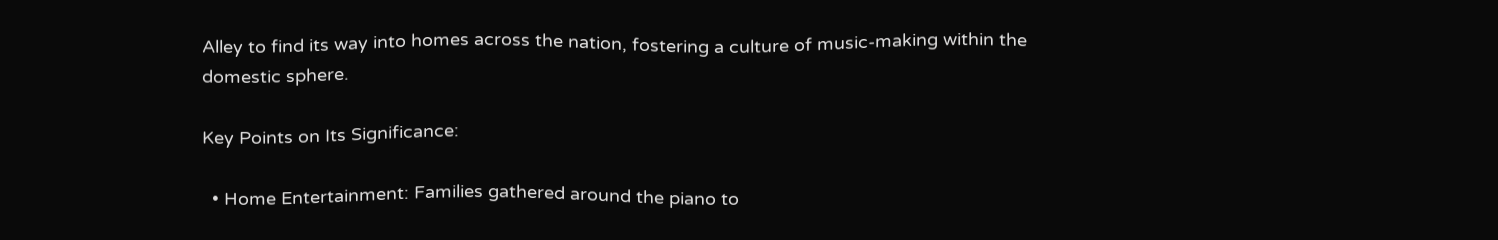Alley to find its way into homes across the nation, fostering a culture of music-making within the domestic sphere.

Key Points on Its Significance:

  • Home Entertainment: Families gathered around the piano to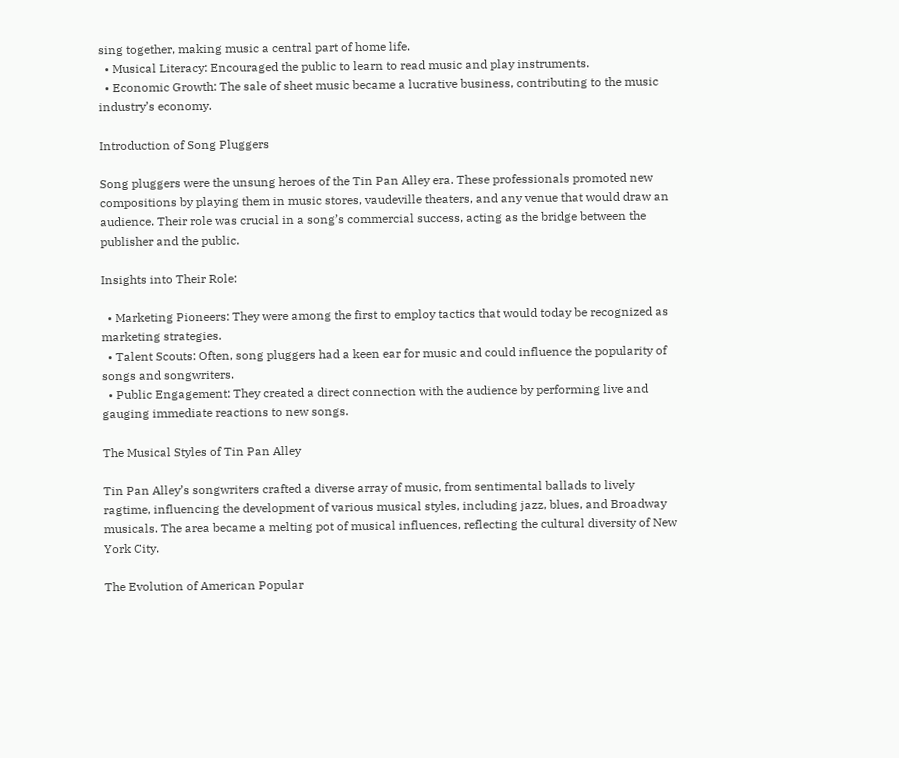sing together, making music a central part of home life.
  • Musical Literacy: Encouraged the public to learn to read music and play instruments.
  • Economic Growth: The sale of sheet music became a lucrative business, contributing to the music industry’s economy.

Introduction of Song Pluggers

Song pluggers were the unsung heroes of the Tin Pan Alley era. These professionals promoted new compositions by playing them in music stores, vaudeville theaters, and any venue that would draw an audience. Their role was crucial in a song’s commercial success, acting as the bridge between the publisher and the public.

Insights into Their Role:

  • Marketing Pioneers: They were among the first to employ tactics that would today be recognized as marketing strategies.
  • Talent Scouts: Often, song pluggers had a keen ear for music and could influence the popularity of songs and songwriters.
  • Public Engagement: They created a direct connection with the audience by performing live and gauging immediate reactions to new songs.

The Musical Styles of Tin Pan Alley

Tin Pan Alley’s songwriters crafted a diverse array of music, from sentimental ballads to lively ragtime, influencing the development of various musical styles, including jazz, blues, and Broadway musicals. The area became a melting pot of musical influences, reflecting the cultural diversity of New York City.

The Evolution of American Popular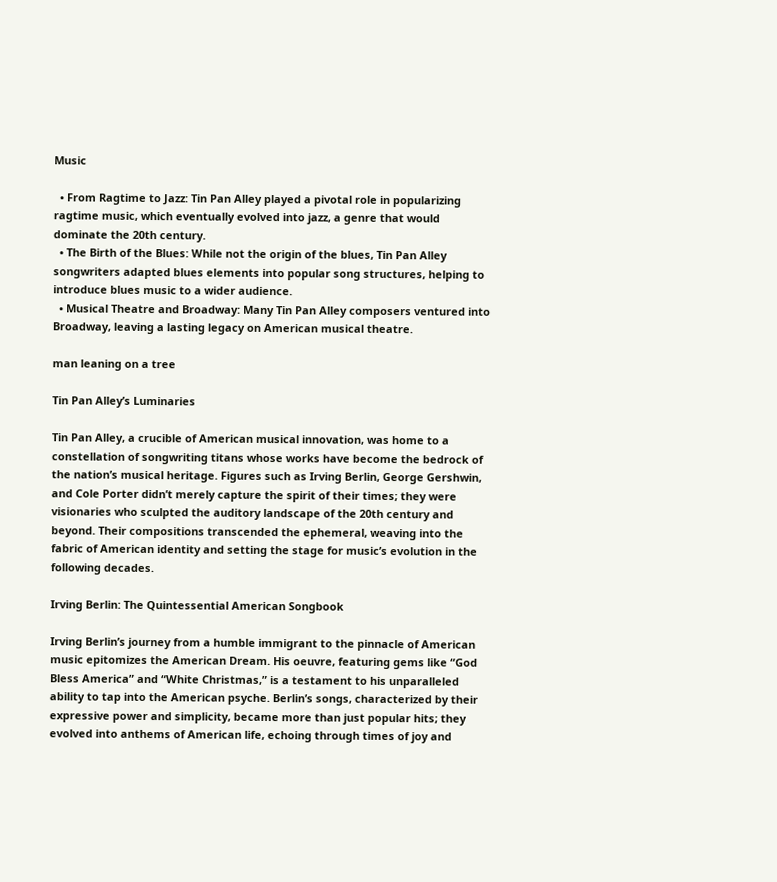Music

  • From Ragtime to Jazz: Tin Pan Alley played a pivotal role in popularizing ragtime music, which eventually evolved into jazz, a genre that would dominate the 20th century.
  • The Birth of the Blues: While not the origin of the blues, Tin Pan Alley songwriters adapted blues elements into popular song structures, helping to introduce blues music to a wider audience.
  • Musical Theatre and Broadway: Many Tin Pan Alley composers ventured into Broadway, leaving a lasting legacy on American musical theatre.

man leaning on a tree

Tin Pan Alley’s Luminaries

Tin Pan Alley, a crucible of American musical innovation, was home to a constellation of songwriting titans whose works have become the bedrock of the nation’s musical heritage. Figures such as Irving Berlin, George Gershwin, and Cole Porter didn’t merely capture the spirit of their times; they were visionaries who sculpted the auditory landscape of the 20th century and beyond. Their compositions transcended the ephemeral, weaving into the fabric of American identity and setting the stage for music’s evolution in the following decades.

Irving Berlin: The Quintessential American Songbook

Irving Berlin’s journey from a humble immigrant to the pinnacle of American music epitomizes the American Dream. His oeuvre, featuring gems like “God Bless America” and “White Christmas,” is a testament to his unparalleled ability to tap into the American psyche. Berlin’s songs, characterized by their expressive power and simplicity, became more than just popular hits; they evolved into anthems of American life, echoing through times of joy and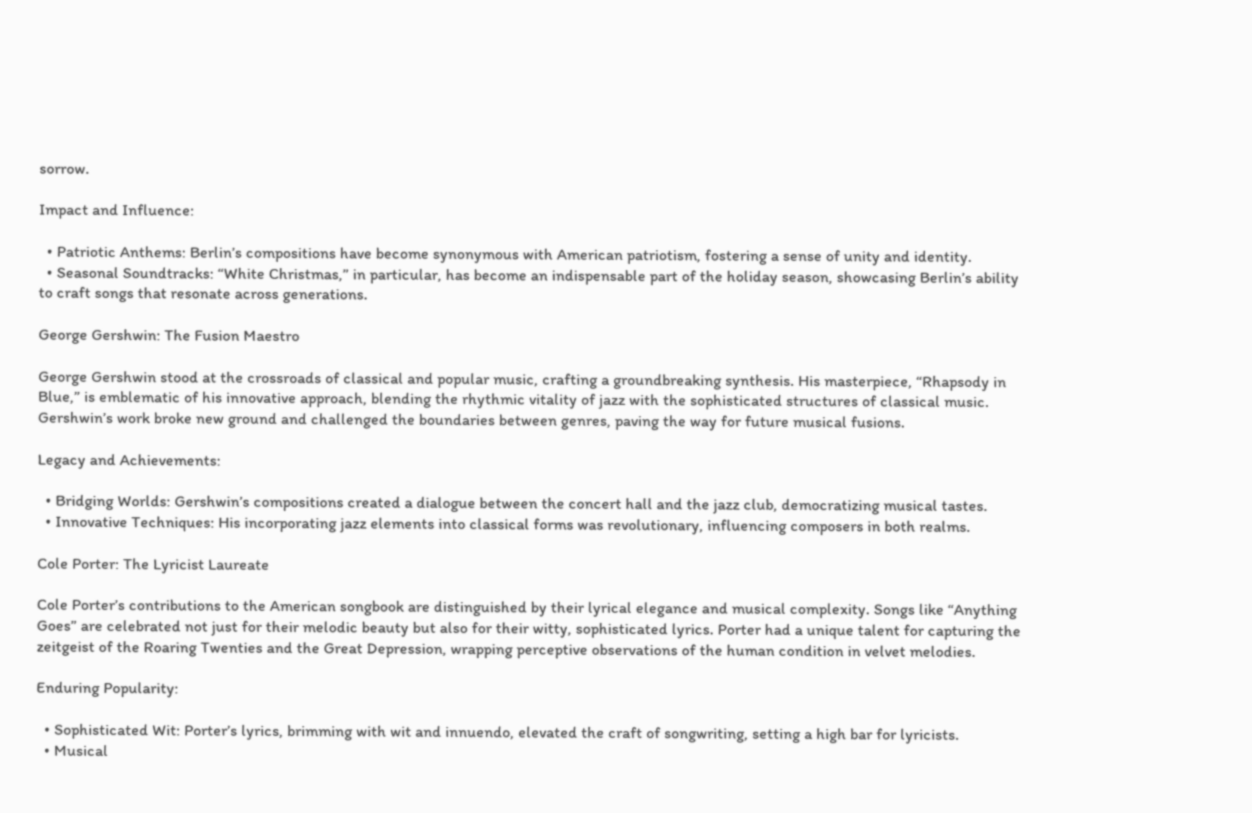sorrow.

Impact and Influence:

  • Patriotic Anthems: Berlin’s compositions have become synonymous with American patriotism, fostering a sense of unity and identity.
  • Seasonal Soundtracks: “White Christmas,” in particular, has become an indispensable part of the holiday season, showcasing Berlin’s ability to craft songs that resonate across generations.

George Gershwin: The Fusion Maestro

George Gershwin stood at the crossroads of classical and popular music, crafting a groundbreaking synthesis. His masterpiece, “Rhapsody in Blue,” is emblematic of his innovative approach, blending the rhythmic vitality of jazz with the sophisticated structures of classical music. Gershwin’s work broke new ground and challenged the boundaries between genres, paving the way for future musical fusions.

Legacy and Achievements:

  • Bridging Worlds: Gershwin’s compositions created a dialogue between the concert hall and the jazz club, democratizing musical tastes.
  • Innovative Techniques: His incorporating jazz elements into classical forms was revolutionary, influencing composers in both realms.

Cole Porter: The Lyricist Laureate

Cole Porter’s contributions to the American songbook are distinguished by their lyrical elegance and musical complexity. Songs like “Anything Goes” are celebrated not just for their melodic beauty but also for their witty, sophisticated lyrics. Porter had a unique talent for capturing the zeitgeist of the Roaring Twenties and the Great Depression, wrapping perceptive observations of the human condition in velvet melodies.

Enduring Popularity:

  • Sophisticated Wit: Porter’s lyrics, brimming with wit and innuendo, elevated the craft of songwriting, setting a high bar for lyricists.
  • Musical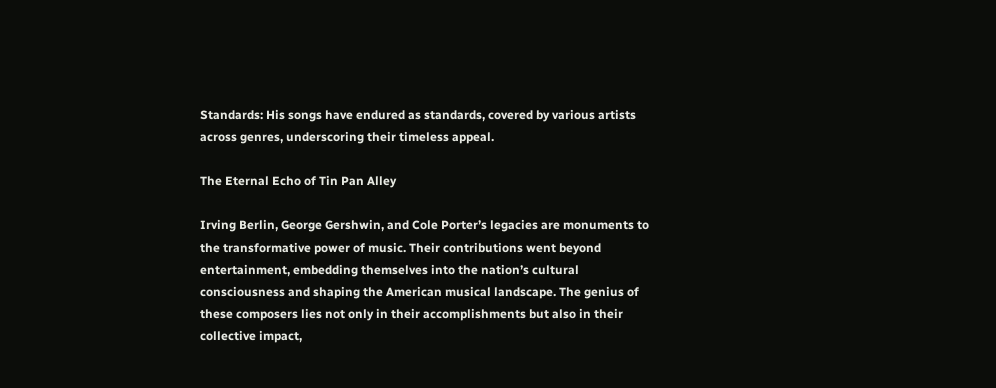Standards: His songs have endured as standards, covered by various artists across genres, underscoring their timeless appeal.

The Eternal Echo of Tin Pan Alley

Irving Berlin, George Gershwin, and Cole Porter’s legacies are monuments to the transformative power of music. Their contributions went beyond entertainment, embedding themselves into the nation’s cultural consciousness and shaping the American musical landscape. The genius of these composers lies not only in their accomplishments but also in their collective impact,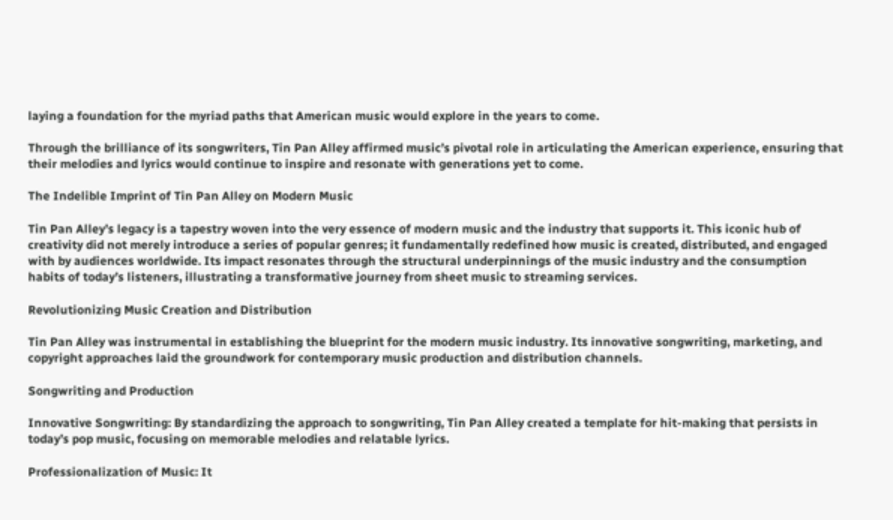laying a foundation for the myriad paths that American music would explore in the years to come.

Through the brilliance of its songwriters, Tin Pan Alley affirmed music’s pivotal role in articulating the American experience, ensuring that their melodies and lyrics would continue to inspire and resonate with generations yet to come.

The Indelible Imprint of Tin Pan Alley on Modern Music

Tin Pan Alley’s legacy is a tapestry woven into the very essence of modern music and the industry that supports it. This iconic hub of creativity did not merely introduce a series of popular genres; it fundamentally redefined how music is created, distributed, and engaged with by audiences worldwide. Its impact resonates through the structural underpinnings of the music industry and the consumption habits of today’s listeners, illustrating a transformative journey from sheet music to streaming services.

Revolutionizing Music Creation and Distribution

Tin Pan Alley was instrumental in establishing the blueprint for the modern music industry. Its innovative songwriting, marketing, and copyright approaches laid the groundwork for contemporary music production and distribution channels.

Songwriting and Production

Innovative Songwriting: By standardizing the approach to songwriting, Tin Pan Alley created a template for hit-making that persists in today’s pop music, focusing on memorable melodies and relatable lyrics.

Professionalization of Music: It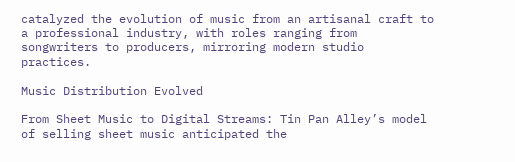catalyzed the evolution of music from an artisanal craft to a professional industry, with roles ranging from songwriters to producers, mirroring modern studio practices.

Music Distribution Evolved

From Sheet Music to Digital Streams: Tin Pan Alley’s model of selling sheet music anticipated the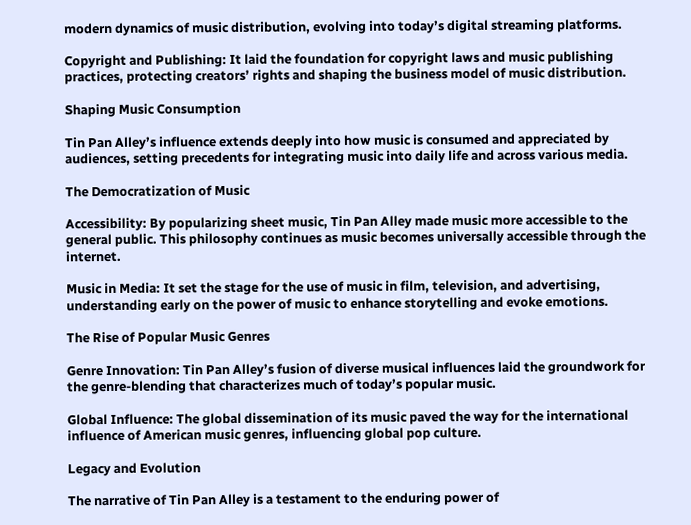modern dynamics of music distribution, evolving into today’s digital streaming platforms.

Copyright and Publishing: It laid the foundation for copyright laws and music publishing practices, protecting creators’ rights and shaping the business model of music distribution.

Shaping Music Consumption

Tin Pan Alley’s influence extends deeply into how music is consumed and appreciated by audiences, setting precedents for integrating music into daily life and across various media.

The Democratization of Music

Accessibility: By popularizing sheet music, Tin Pan Alley made music more accessible to the general public. This philosophy continues as music becomes universally accessible through the internet.

Music in Media: It set the stage for the use of music in film, television, and advertising, understanding early on the power of music to enhance storytelling and evoke emotions.

The Rise of Popular Music Genres

Genre Innovation: Tin Pan Alley’s fusion of diverse musical influences laid the groundwork for the genre-blending that characterizes much of today’s popular music.

Global Influence: The global dissemination of its music paved the way for the international influence of American music genres, influencing global pop culture.

Legacy and Evolution

The narrative of Tin Pan Alley is a testament to the enduring power of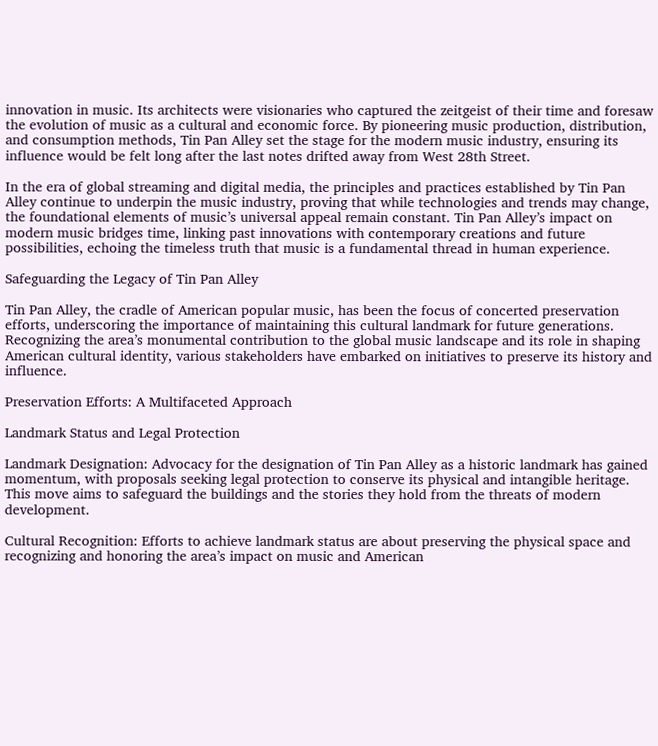innovation in music. Its architects were visionaries who captured the zeitgeist of their time and foresaw the evolution of music as a cultural and economic force. By pioneering music production, distribution, and consumption methods, Tin Pan Alley set the stage for the modern music industry, ensuring its influence would be felt long after the last notes drifted away from West 28th Street.

In the era of global streaming and digital media, the principles and practices established by Tin Pan Alley continue to underpin the music industry, proving that while technologies and trends may change, the foundational elements of music’s universal appeal remain constant. Tin Pan Alley’s impact on modern music bridges time, linking past innovations with contemporary creations and future possibilities, echoing the timeless truth that music is a fundamental thread in human experience.

Safeguarding the Legacy of Tin Pan Alley

Tin Pan Alley, the cradle of American popular music, has been the focus of concerted preservation efforts, underscoring the importance of maintaining this cultural landmark for future generations. Recognizing the area’s monumental contribution to the global music landscape and its role in shaping American cultural identity, various stakeholders have embarked on initiatives to preserve its history and influence.

Preservation Efforts: A Multifaceted Approach

Landmark Status and Legal Protection

Landmark Designation: Advocacy for the designation of Tin Pan Alley as a historic landmark has gained momentum, with proposals seeking legal protection to conserve its physical and intangible heritage. This move aims to safeguard the buildings and the stories they hold from the threats of modern development.

Cultural Recognition: Efforts to achieve landmark status are about preserving the physical space and recognizing and honoring the area’s impact on music and American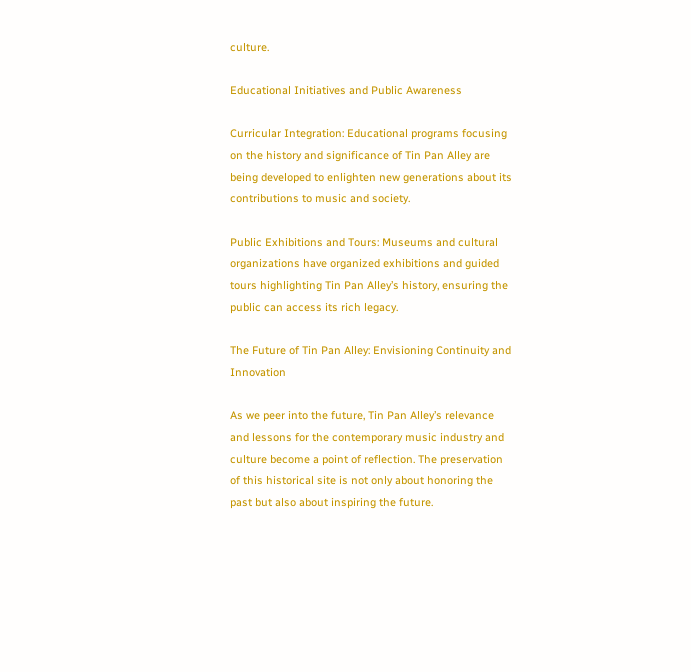culture.

Educational Initiatives and Public Awareness

Curricular Integration: Educational programs focusing on the history and significance of Tin Pan Alley are being developed to enlighten new generations about its contributions to music and society.

Public Exhibitions and Tours: Museums and cultural organizations have organized exhibitions and guided tours highlighting Tin Pan Alley’s history, ensuring the public can access its rich legacy.

The Future of Tin Pan Alley: Envisioning Continuity and Innovation

As we peer into the future, Tin Pan Alley’s relevance and lessons for the contemporary music industry and culture become a point of reflection. The preservation of this historical site is not only about honoring the past but also about inspiring the future.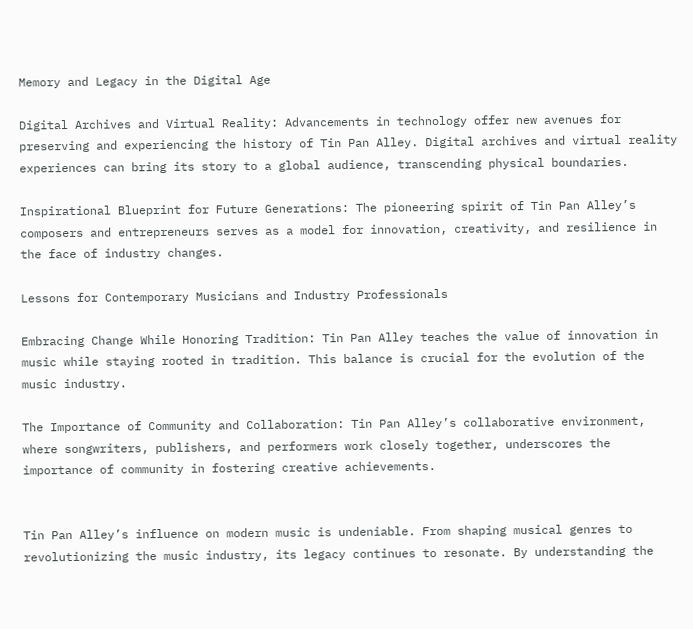Memory and Legacy in the Digital Age

Digital Archives and Virtual Reality: Advancements in technology offer new avenues for preserving and experiencing the history of Tin Pan Alley. Digital archives and virtual reality experiences can bring its story to a global audience, transcending physical boundaries.

Inspirational Blueprint for Future Generations: The pioneering spirit of Tin Pan Alley’s composers and entrepreneurs serves as a model for innovation, creativity, and resilience in the face of industry changes.

Lessons for Contemporary Musicians and Industry Professionals

Embracing Change While Honoring Tradition: Tin Pan Alley teaches the value of innovation in music while staying rooted in tradition. This balance is crucial for the evolution of the music industry.

The Importance of Community and Collaboration: Tin Pan Alley’s collaborative environment, where songwriters, publishers, and performers work closely together, underscores the importance of community in fostering creative achievements.


Tin Pan Alley’s influence on modern music is undeniable. From shaping musical genres to revolutionizing the music industry, its legacy continues to resonate. By understanding the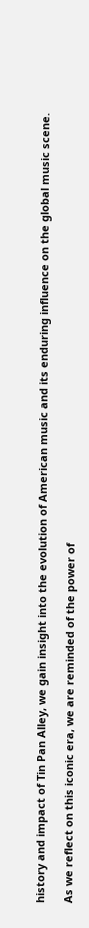history and impact of Tin Pan Alley, we gain insight into the evolution of American music and its enduring influence on the global music scene.

As we reflect on this iconic era, we are reminded of the power of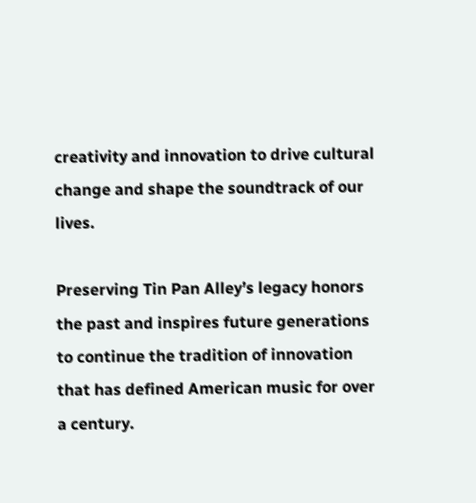creativity and innovation to drive cultural change and shape the soundtrack of our lives.

Preserving Tin Pan Alley’s legacy honors the past and inspires future generations to continue the tradition of innovation that has defined American music for over a century.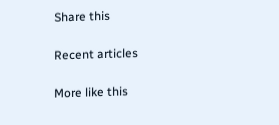Share this

Recent articles

More like this